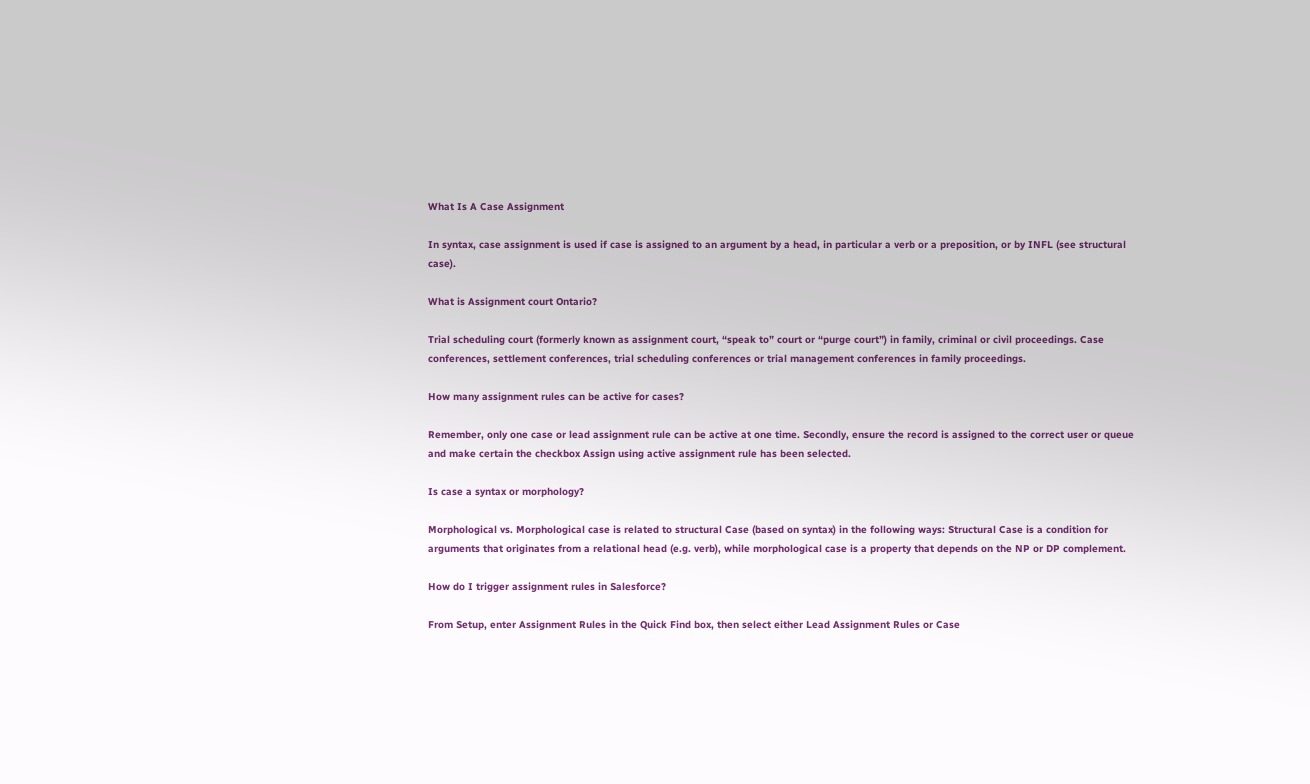What Is A Case Assignment

In syntax, case assignment is used if case is assigned to an argument by a head, in particular a verb or a preposition, or by INFL (see structural case).

What is Assignment court Ontario?

Trial scheduling court (formerly known as assignment court, “speak to” court or “purge court”) in family, criminal or civil proceedings. Case conferences, settlement conferences, trial scheduling conferences or trial management conferences in family proceedings.

How many assignment rules can be active for cases?

Remember, only one case or lead assignment rule can be active at one time. Secondly, ensure the record is assigned to the correct user or queue and make certain the checkbox Assign using active assignment rule has been selected.

Is case a syntax or morphology?

Morphological vs. Morphological case is related to structural Case (based on syntax) in the following ways: Structural Case is a condition for arguments that originates from a relational head (e.g. verb), while morphological case is a property that depends on the NP or DP complement.

How do I trigger assignment rules in Salesforce?

From Setup, enter Assignment Rules in the Quick Find box, then select either Lead Assignment Rules or Case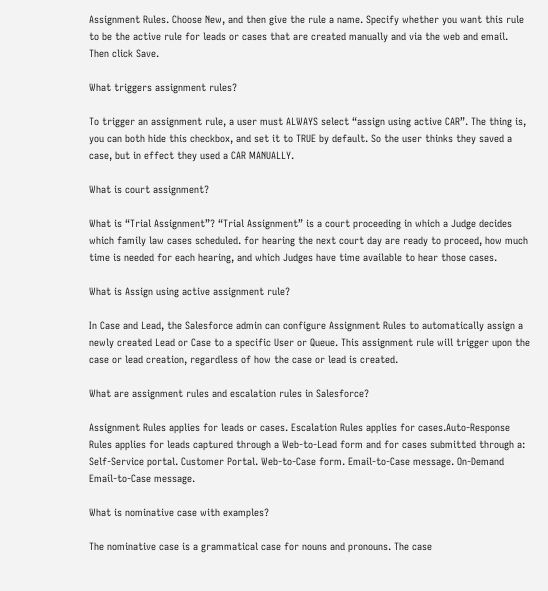Assignment Rules. Choose New, and then give the rule a name. Specify whether you want this rule to be the active rule for leads or cases that are created manually and via the web and email. Then click Save.

What triggers assignment rules?

To trigger an assignment rule, a user must ALWAYS select “assign using active CAR”. The thing is, you can both hide this checkbox, and set it to TRUE by default. So the user thinks they saved a case, but in effect they used a CAR MANUALLY.

What is court assignment?

What is “Trial Assignment”? “Trial Assignment” is a court proceeding in which a Judge decides which family law cases scheduled. for hearing the next court day are ready to proceed, how much time is needed for each hearing, and which Judges have time available to hear those cases.

What is Assign using active assignment rule?

In Case and Lead, the Salesforce admin can configure Assignment Rules to automatically assign a newly created Lead or Case to a specific User or Queue. This assignment rule will trigger upon the case or lead creation, regardless of how the case or lead is created.

What are assignment rules and escalation rules in Salesforce?

Assignment Rules applies for leads or cases. Escalation Rules applies for cases.Auto-Response Rules applies for leads captured through a Web-to-Lead form and for cases submitted through a: Self-Service portal. Customer Portal. Web-to-Case form. Email-to-Case message. On-Demand Email-to-Case message.

What is nominative case with examples?

The nominative case is a grammatical case for nouns and pronouns. The case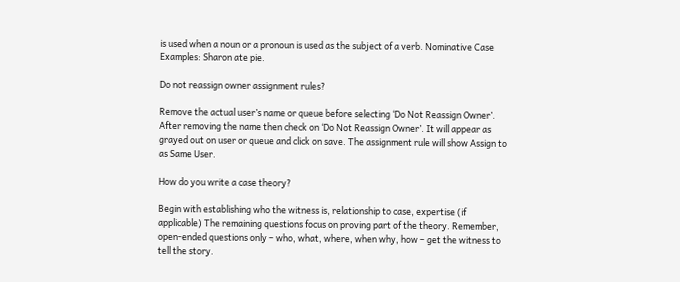is used when a noun or a pronoun is used as the subject of a verb. Nominative Case Examples: Sharon ate pie.

Do not reassign owner assignment rules?

Remove the actual user’s name or queue before selecting ‘Do Not Reassign Owner’. After removing the name then check on ‘Do Not Reassign Owner’. It will appear as grayed out on user or queue and click on save. The assignment rule will show Assign to as Same User.

How do you write a case theory?

Begin with establishing who the witness is, relationship to case, expertise (if applicable) The remaining questions focus on proving part of the theory. Remember, open-ended questions only – who, what, where, when why, how – get the witness to tell the story.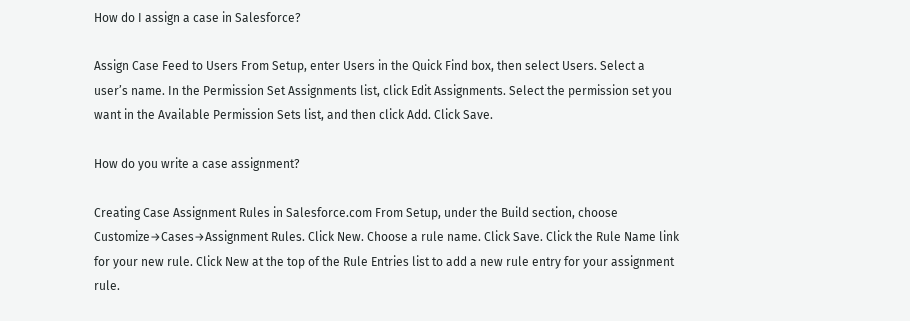How do I assign a case in Salesforce?

Assign Case Feed to Users From Setup, enter Users in the Quick Find box, then select Users. Select a user’s name. In the Permission Set Assignments list, click Edit Assignments. Select the permission set you want in the Available Permission Sets list, and then click Add. Click Save.

How do you write a case assignment?

Creating Case Assignment Rules in Salesforce.com From Setup, under the Build section, choose Customize→Cases→Assignment Rules. Click New. Choose a rule name. Click Save. Click the Rule Name link for your new rule. Click New at the top of the Rule Entries list to add a new rule entry for your assignment rule.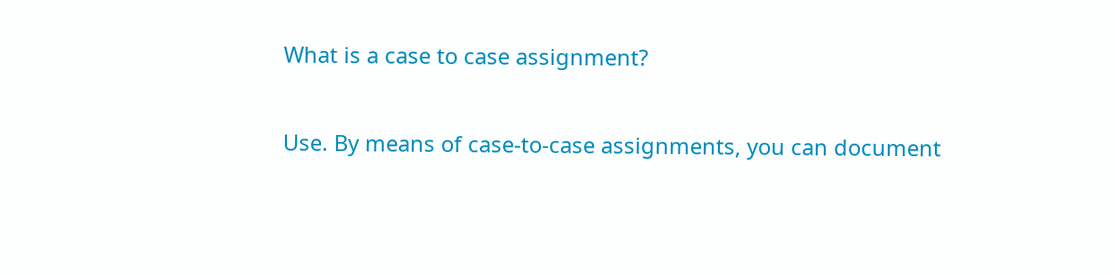What is a case to case assignment?

Use. By means of case-to-case assignments, you can document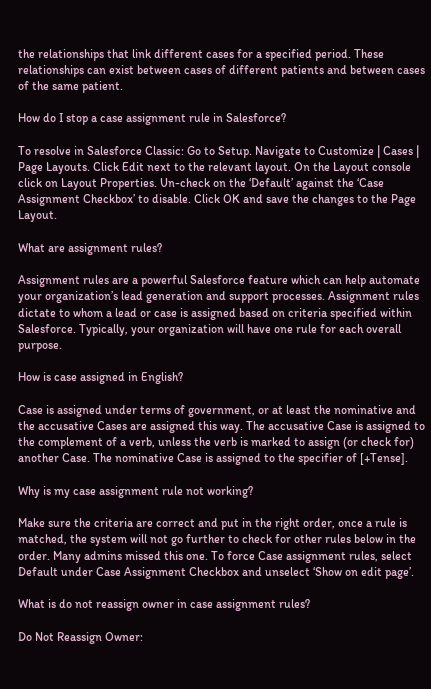the relationships that link different cases for a specified period. These relationships can exist between cases of different patients and between cases of the same patient.

How do I stop a case assignment rule in Salesforce?

To resolve in Salesforce Classic: Go to Setup. Navigate to Customize | Cases | Page Layouts. Click Edit next to the relevant layout. On the Layout console click on Layout Properties. Un-check on the ‘Default’ against the ‘Case Assignment Checkbox’ to disable. Click OK and save the changes to the Page Layout.

What are assignment rules?

Assignment rules are a powerful Salesforce feature which can help automate your organization’s lead generation and support processes. Assignment rules dictate to whom a lead or case is assigned based on criteria specified within Salesforce. Typically, your organization will have one rule for each overall purpose.

How is case assigned in English?

Case is assigned under terms of government, or at least the nominative and the accusative Cases are assigned this way. The accusative Case is assigned to the complement of a verb, unless the verb is marked to assign (or check for) another Case. The nominative Case is assigned to the specifier of [+Tense].

Why is my case assignment rule not working?

Make sure the criteria are correct and put in the right order, once a rule is matched, the system will not go further to check for other rules below in the order. Many admins missed this one. To force Case assignment rules, select Default under Case Assignment Checkbox and unselect ‘Show on edit page’.

What is do not reassign owner in case assignment rules?

Do Not Reassign Owner: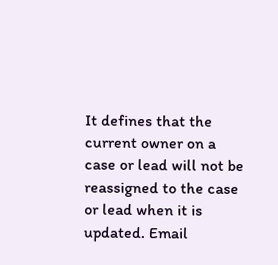It defines that the current owner on a case or lead will not be reassigned to the case or lead when it is updated. Email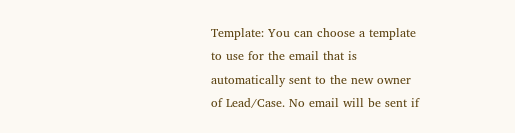Template: You can choose a template to use for the email that is automatically sent to the new owner of Lead/Case. No email will be sent if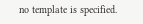no template is specified.